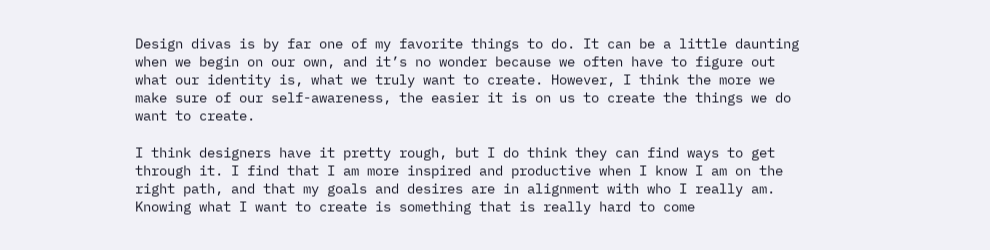Design divas is by far one of my favorite things to do. It can be a little daunting when we begin on our own, and it’s no wonder because we often have to figure out what our identity is, what we truly want to create. However, I think the more we make sure of our self-awareness, the easier it is on us to create the things we do want to create.

I think designers have it pretty rough, but I do think they can find ways to get through it. I find that I am more inspired and productive when I know I am on the right path, and that my goals and desires are in alignment with who I really am. Knowing what I want to create is something that is really hard to come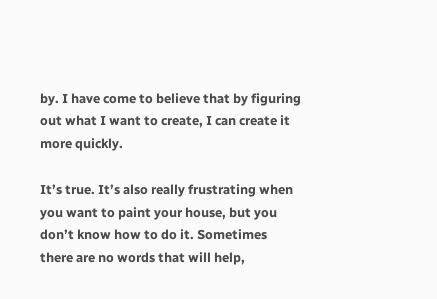by. I have come to believe that by figuring out what I want to create, I can create it more quickly.

It’s true. It’s also really frustrating when you want to paint your house, but you don’t know how to do it. Sometimes there are no words that will help,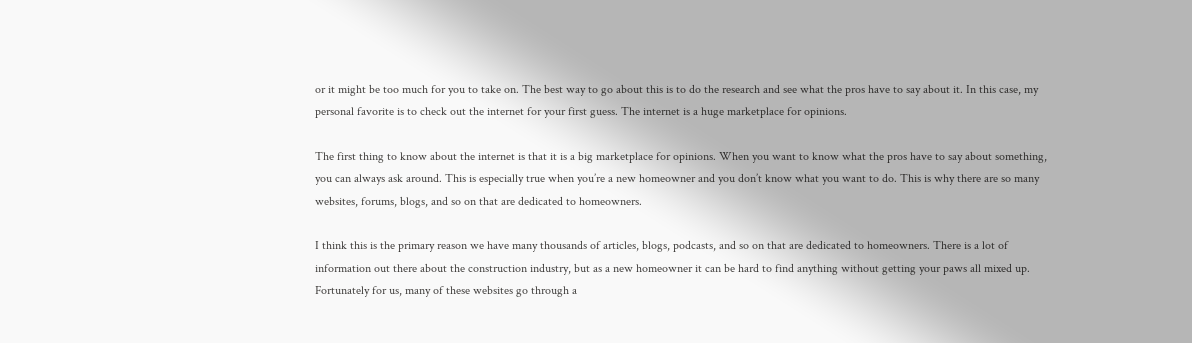or it might be too much for you to take on. The best way to go about this is to do the research and see what the pros have to say about it. In this case, my personal favorite is to check out the internet for your first guess. The internet is a huge marketplace for opinions.

The first thing to know about the internet is that it is a big marketplace for opinions. When you want to know what the pros have to say about something, you can always ask around. This is especially true when you’re a new homeowner and you don’t know what you want to do. This is why there are so many websites, forums, blogs, and so on that are dedicated to homeowners.

I think this is the primary reason we have many thousands of articles, blogs, podcasts, and so on that are dedicated to homeowners. There is a lot of information out there about the construction industry, but as a new homeowner it can be hard to find anything without getting your paws all mixed up. Fortunately for us, many of these websites go through a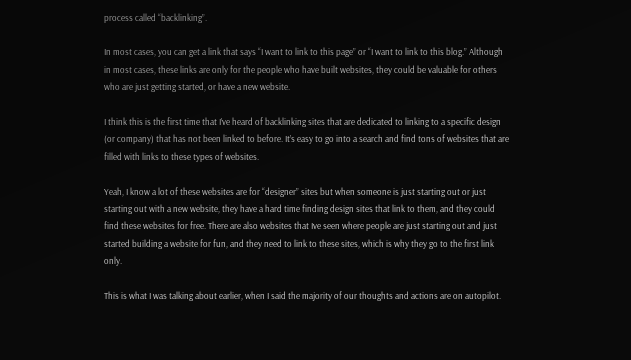process called “backlinking”.

In most cases, you can get a link that says “I want to link to this page” or “I want to link to this blog.” Although in most cases, these links are only for the people who have built websites, they could be valuable for others who are just getting started, or have a new website.

I think this is the first time that I’ve heard of backlinking sites that are dedicated to linking to a specific design (or company) that has not been linked to before. It’s easy to go into a search and find tons of websites that are filled with links to these types of websites.

Yeah, I know a lot of these websites are for “designer” sites but when someone is just starting out or just starting out with a new website, they have a hard time finding design sites that link to them, and they could find these websites for free. There are also websites that Ive seen where people are just starting out and just started building a website for fun, and they need to link to these sites, which is why they go to the first link only.

This is what I was talking about earlier, when I said the majority of our thoughts and actions are on autopilot.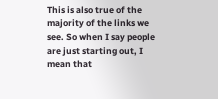This is also true of the majority of the links we see. So when I say people are just starting out, I mean that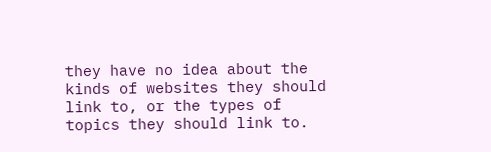they have no idea about the kinds of websites they should link to, or the types of topics they should link to.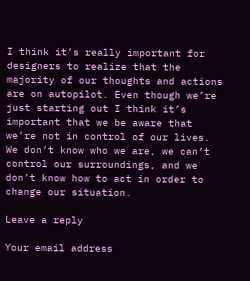I think it’s really important for designers to realize that the majority of our thoughts and actions are on autopilot. Even though we’re just starting out I think it’s important that we be aware that we’re not in control of our lives. We don’t know who we are, we can’t control our surroundings, and we don’t know how to act in order to change our situation.

Leave a reply

Your email address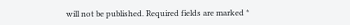will not be published. Required fields are marked *